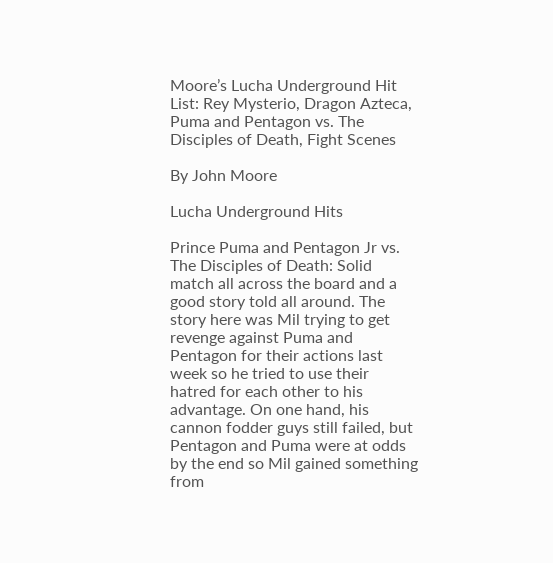Moore’s Lucha Underground Hit List: Rey Mysterio, Dragon Azteca, Puma and Pentagon vs. The Disciples of Death, Fight Scenes

By John Moore

Lucha Underground Hits

Prince Puma and Pentagon Jr vs. The Disciples of Death: Solid match all across the board and a good story told all around. The story here was Mil trying to get revenge against Puma and Pentagon for their actions last week so he tried to use their hatred for each other to his advantage. On one hand, his cannon fodder guys still failed, but Pentagon and Puma were at odds by the end so Mil gained something from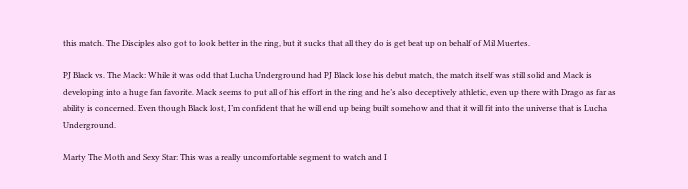this match. The Disciples also got to look better in the ring, but it sucks that all they do is get beat up on behalf of Mil Muertes.

PJ Black vs. The Mack: While it was odd that Lucha Underground had PJ Black lose his debut match, the match itself was still solid and Mack is developing into a huge fan favorite. Mack seems to put all of his effort in the ring and he’s also deceptively athletic, even up there with Drago as far as ability is concerned. Even though Black lost, I’m confident that he will end up being built somehow and that it will fit into the universe that is Lucha Underground.

Marty The Moth and Sexy Star: This was a really uncomfortable segment to watch and I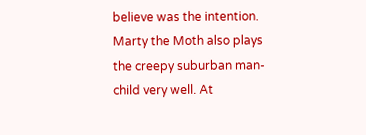believe was the intention. Marty the Moth also plays the creepy suburban man-child very well. At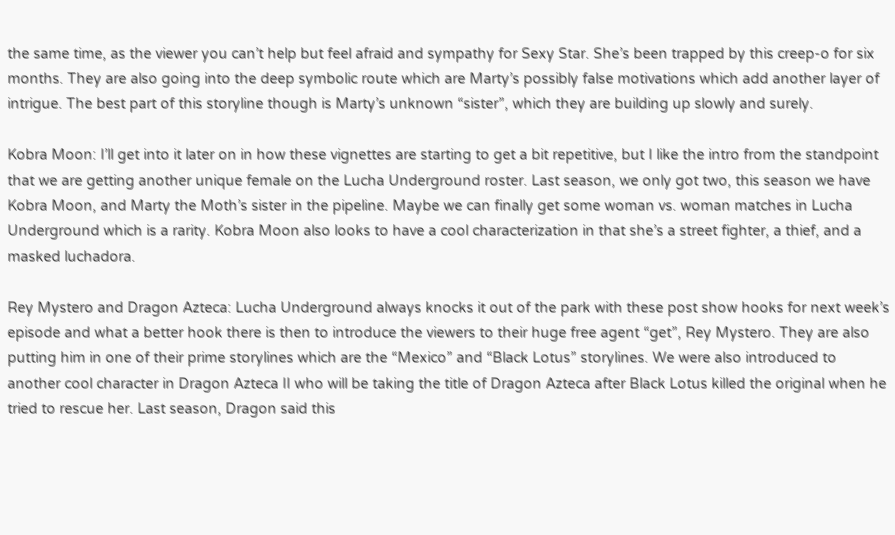the same time, as the viewer you can’t help but feel afraid and sympathy for Sexy Star. She’s been trapped by this creep-o for six months. They are also going into the deep symbolic route which are Marty’s possibly false motivations which add another layer of intrigue. The best part of this storyline though is Marty’s unknown “sister”, which they are building up slowly and surely.

Kobra Moon: I’ll get into it later on in how these vignettes are starting to get a bit repetitive, but I like the intro from the standpoint that we are getting another unique female on the Lucha Underground roster. Last season, we only got two, this season we have Kobra Moon, and Marty the Moth’s sister in the pipeline. Maybe we can finally get some woman vs. woman matches in Lucha Underground which is a rarity. Kobra Moon also looks to have a cool characterization in that she’s a street fighter, a thief, and a masked luchadora.

Rey Mystero and Dragon Azteca: Lucha Underground always knocks it out of the park with these post show hooks for next week’s episode and what a better hook there is then to introduce the viewers to their huge free agent “get”, Rey Mystero. They are also putting him in one of their prime storylines which are the “Mexico” and “Black Lotus” storylines. We were also introduced to another cool character in Dragon Azteca II who will be taking the title of Dragon Azteca after Black Lotus killed the original when he tried to rescue her. Last season, Dragon said this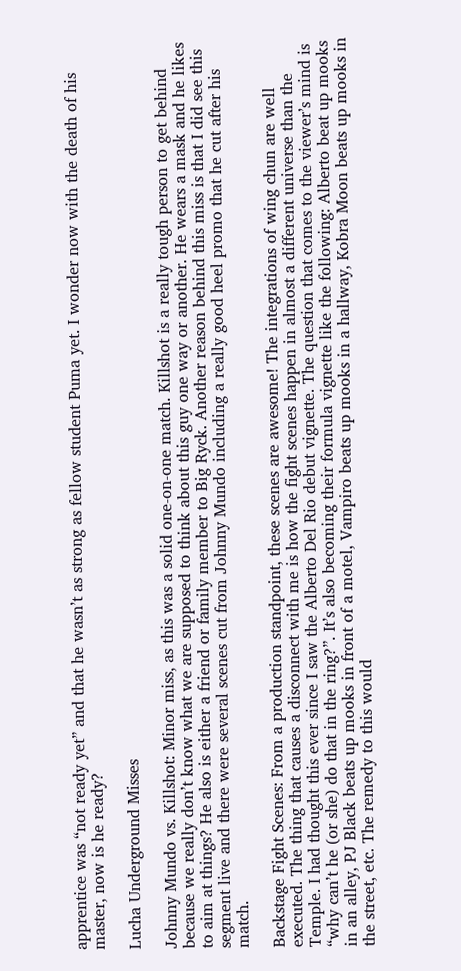apprentice was “not ready yet” and that he wasn’t as strong as fellow student Puma yet. I wonder now with the death of his master, now is he ready?

Lucha Underground Misses

Johnny Mundo vs. Killshot: Minor miss, as this was a solid one-on-one match. Killshot is a really tough person to get behind because we really don’t know what we are supposed to think about this guy one way or another. He wears a mask and he likes to aim at things? He also is either a friend or family member to Big Ryck. Another reason behind this miss is that I did see this segment live and there were several scenes cut from Johnny Mundo including a really good heel promo that he cut after his match.

Backstage Fight Scenes: From a production standpoint, these scenes are awesome! The integrations of wing chun are well executed. The thing that causes a disconnect with me is how the fight scenes happen in almost a different universe than the Temple. I had thought this ever since I saw the Alberto Del Rio debut vignette. The question that comes to the viewer’s mind is “why can’t he (or she) do that in the ring?”. It’s also becoming their formula vignette like the following: Alberto beat up mooks in an alley, PJ Black beats up mooks in front of a motel, Vampiro beats up mooks in a hallway, Kobra Moon beats up mooks in the street, etc. The remedy to this would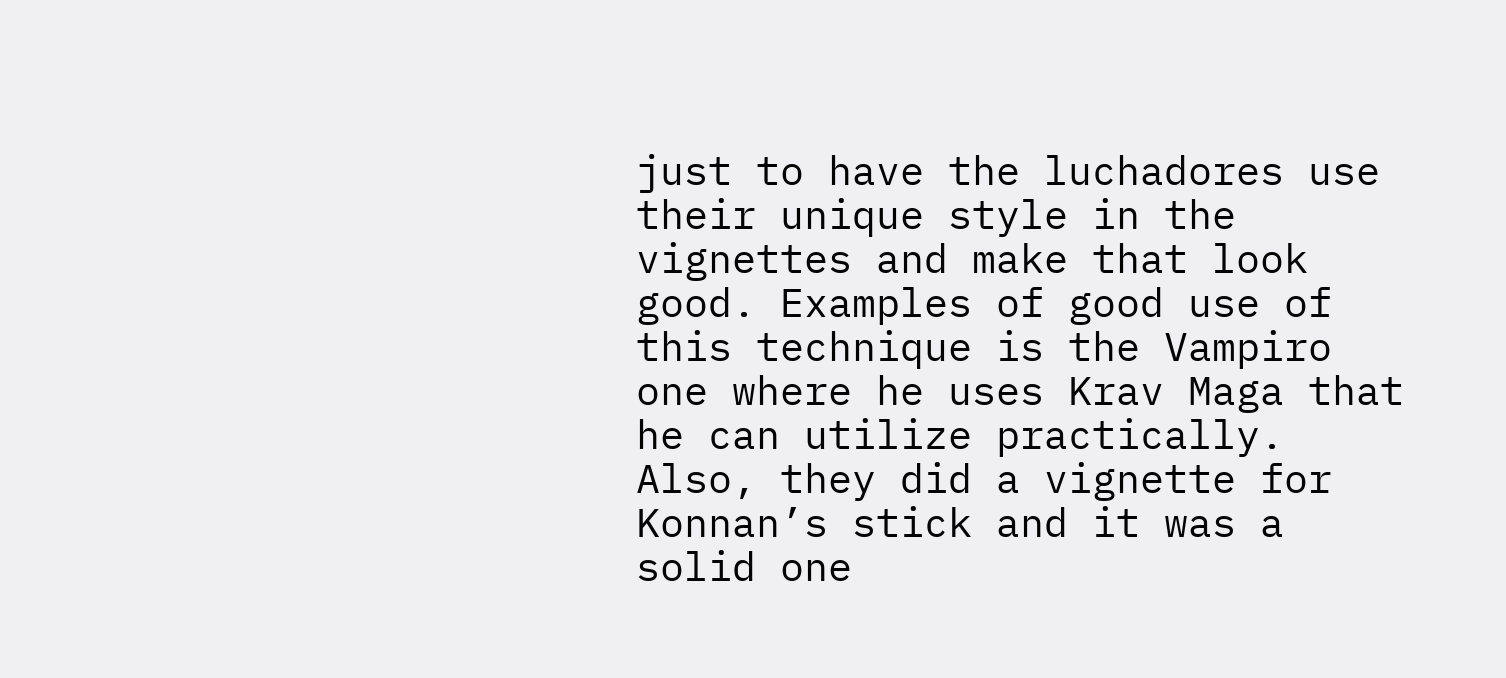just to have the luchadores use their unique style in the vignettes and make that look good. Examples of good use of this technique is the Vampiro one where he uses Krav Maga that he can utilize practically. Also, they did a vignette for Konnan’s stick and it was a solid one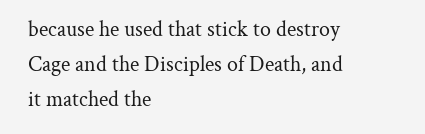because he used that stick to destroy Cage and the Disciples of Death, and it matched the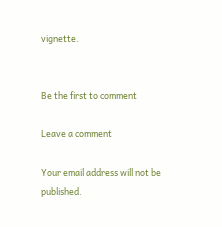vignette.


Be the first to comment

Leave a comment

Your email address will not be published.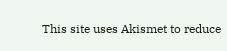This site uses Akismet to reduce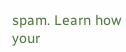spam. Learn how your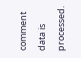comment data is processed.